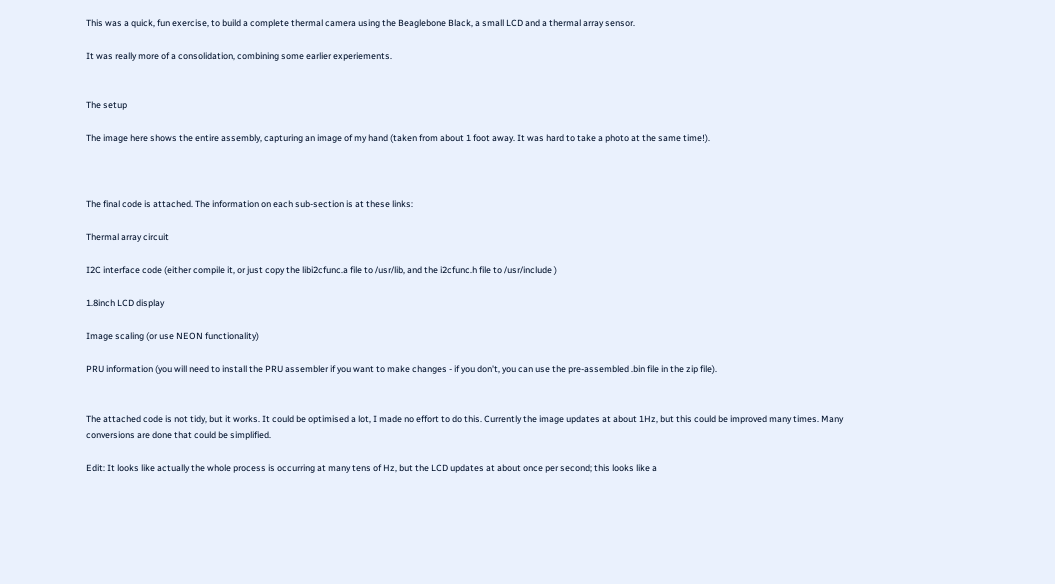This was a quick, fun exercise, to build a complete thermal camera using the Beaglebone Black, a small LCD and a thermal array sensor.

It was really more of a consolidation, combining some earlier experiements.


The setup

The image here shows the entire assembly, capturing an image of my hand (taken from about 1 foot away. It was hard to take a photo at the same time!).



The final code is attached. The information on each sub-section is at these links:

Thermal array circuit

I2C interface code (either compile it, or just copy the libi2cfunc.a file to /usr/lib, and the i2cfunc.h file to /usr/include )

1.8inch LCD display

Image scaling (or use NEON functionality)

PRU information (you will need to install the PRU assembler if you want to make changes - if you don't, you can use the pre-assembled .bin file in the zip file).


The attached code is not tidy, but it works. It could be optimised a lot, I made no effort to do this. Currently the image updates at about 1Hz, but this could be improved many times. Many conversions are done that could be simplified.

Edit: It looks like actually the whole process is occurring at many tens of Hz, but the LCD updates at about once per second; this looks like a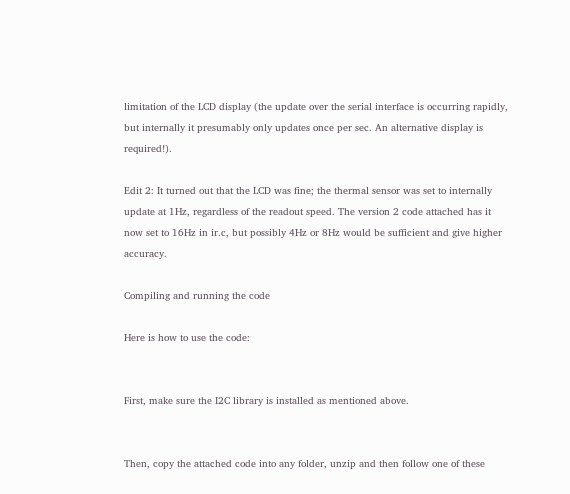limitation of the LCD display (the update over the serial interface is occurring rapidly, but internally it presumably only updates once per sec. An alternative display is required!).

Edit 2: It turned out that the LCD was fine; the thermal sensor was set to internally update at 1Hz, regardless of the readout speed. The version 2 code attached has it now set to 16Hz in ir.c, but possibly 4Hz or 8Hz would be sufficient and give higher accuracy.

Compiling and running the code

Here is how to use the code:


First, make sure the I2C library is installed as mentioned above.


Then, copy the attached code into any folder, unzip and then follow one of these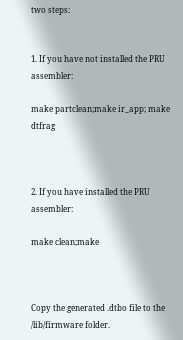two steps:


1. If you have not installed the PRU assembler:

make partclean;make ir_app; make dtfrag



2. If you have installed the PRU assembler:

make clean;make



Copy the generated .dtbo file to the /lib/firmware folder.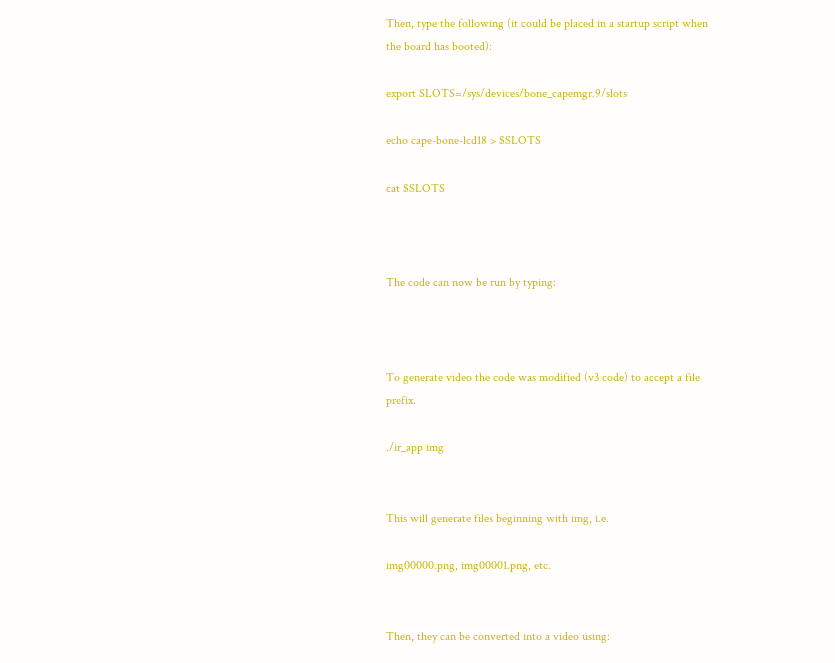Then, type the following (it could be placed in a startup script when the board has booted):

export SLOTS=/sys/devices/bone_capemgr.9/slots

echo cape-bone-lcd18 > $SLOTS

cat $SLOTS



The code can now be run by typing:



To generate video the code was modified (v3 code) to accept a file prefix.

./ir_app img


This will generate files beginning with img, i.e.

img00000.png, img00001.png, etc.


Then, they can be converted into a video using: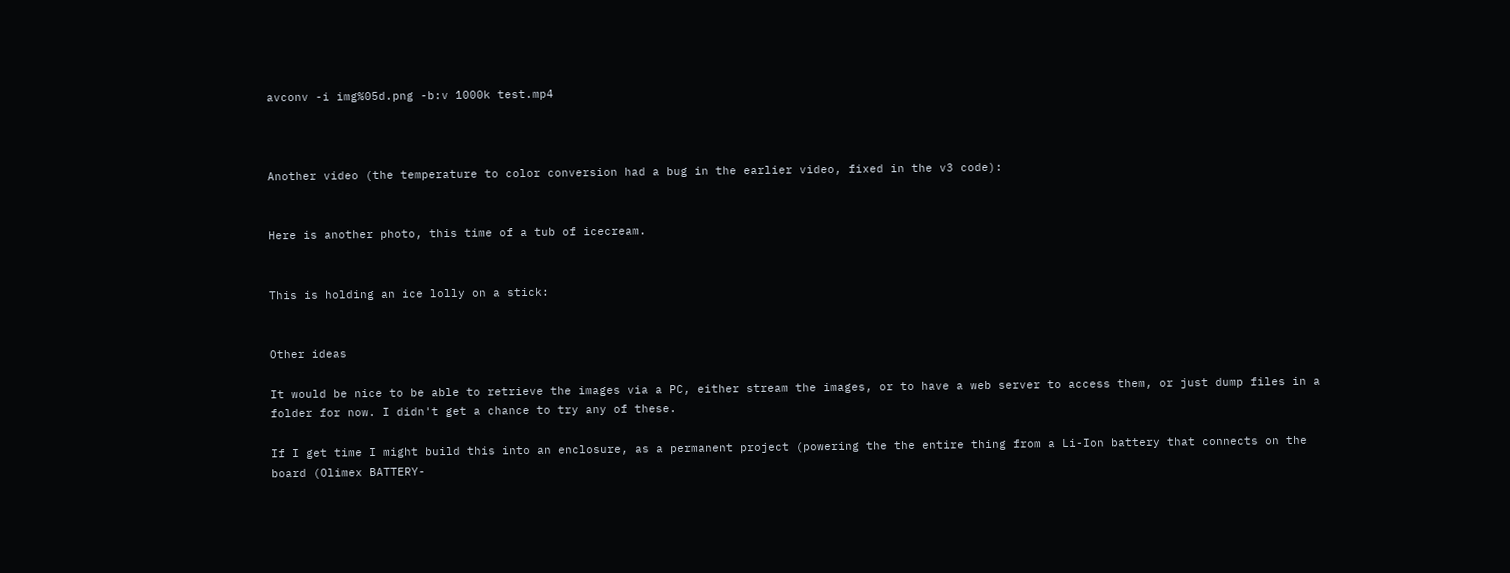avconv -i img%05d.png -b:v 1000k test.mp4



Another video (the temperature to color conversion had a bug in the earlier video, fixed in the v3 code):


Here is another photo, this time of a tub of icecream.


This is holding an ice lolly on a stick:


Other ideas

It would be nice to be able to retrieve the images via a PC, either stream the images, or to have a web server to access them, or just dump files in a folder for now. I didn't get a chance to try any of these.

If I get time I might build this into an enclosure, as a permanent project (powering the the entire thing from a Li-Ion battery that connects on the board (Olimex BATTERY-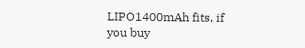LIPO1400mAh fits, if you buy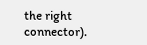the right connector).